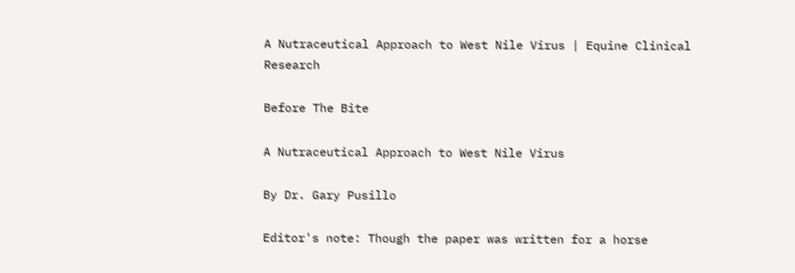A Nutraceutical Approach to West Nile Virus | Equine Clinical Research

Before The Bite

A Nutraceutical Approach to West Nile Virus

By Dr. Gary Pusillo

Editor's note: Though the paper was written for a horse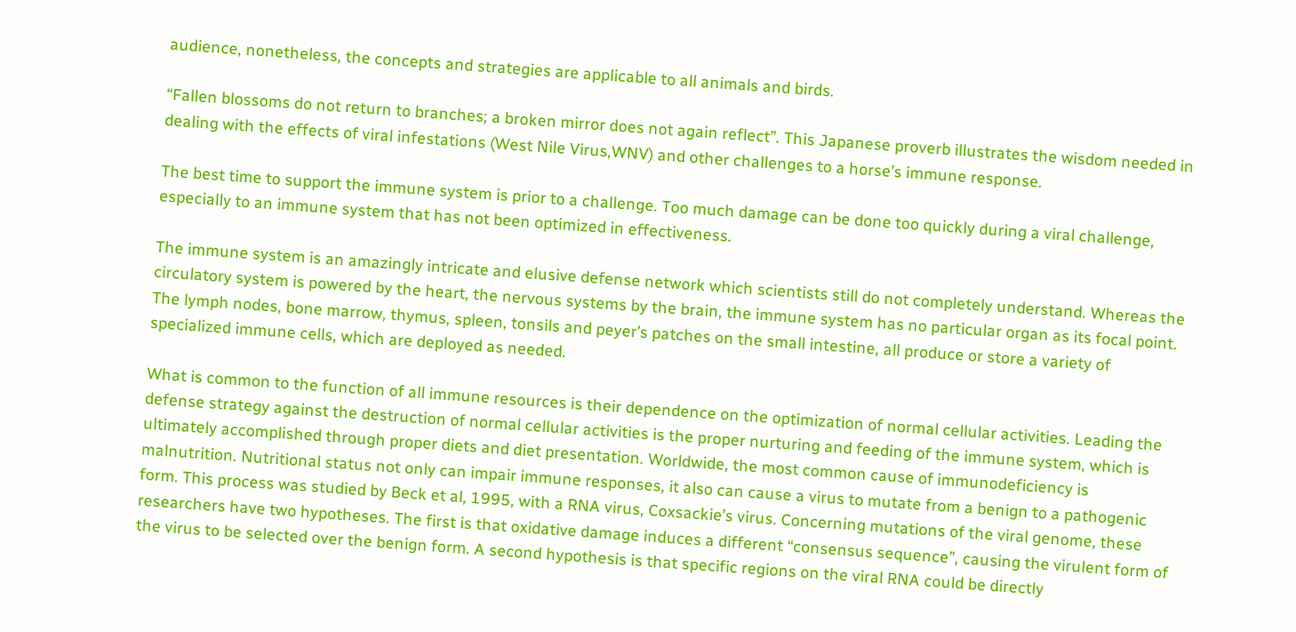audience, nonetheless, the concepts and strategies are applicable to all animals and birds.

“Fallen blossoms do not return to branches; a broken mirror does not again reflect”. This Japanese proverb illustrates the wisdom needed in dealing with the effects of viral infestations (West Nile Virus,WNV) and other challenges to a horse’s immune response.

The best time to support the immune system is prior to a challenge. Too much damage can be done too quickly during a viral challenge, especially to an immune system that has not been optimized in effectiveness.

The immune system is an amazingly intricate and elusive defense network which scientists still do not completely understand. Whereas the circulatory system is powered by the heart, the nervous systems by the brain, the immune system has no particular organ as its focal point. The lymph nodes, bone marrow, thymus, spleen, tonsils and peyer’s patches on the small intestine, all produce or store a variety of specialized immune cells, which are deployed as needed.

What is common to the function of all immune resources is their dependence on the optimization of normal cellular activities. Leading the defense strategy against the destruction of normal cellular activities is the proper nurturing and feeding of the immune system, which is ultimately accomplished through proper diets and diet presentation. Worldwide, the most common cause of immunodeficiency is malnutrition. Nutritional status not only can impair immune responses, it also can cause a virus to mutate from a benign to a pathogenic form. This process was studied by Beck et al, 1995, with a RNA virus, Coxsackie’s virus. Concerning mutations of the viral genome, these researchers have two hypotheses. The first is that oxidative damage induces a different “consensus sequence”, causing the virulent form of the virus to be selected over the benign form. A second hypothesis is that specific regions on the viral RNA could be directly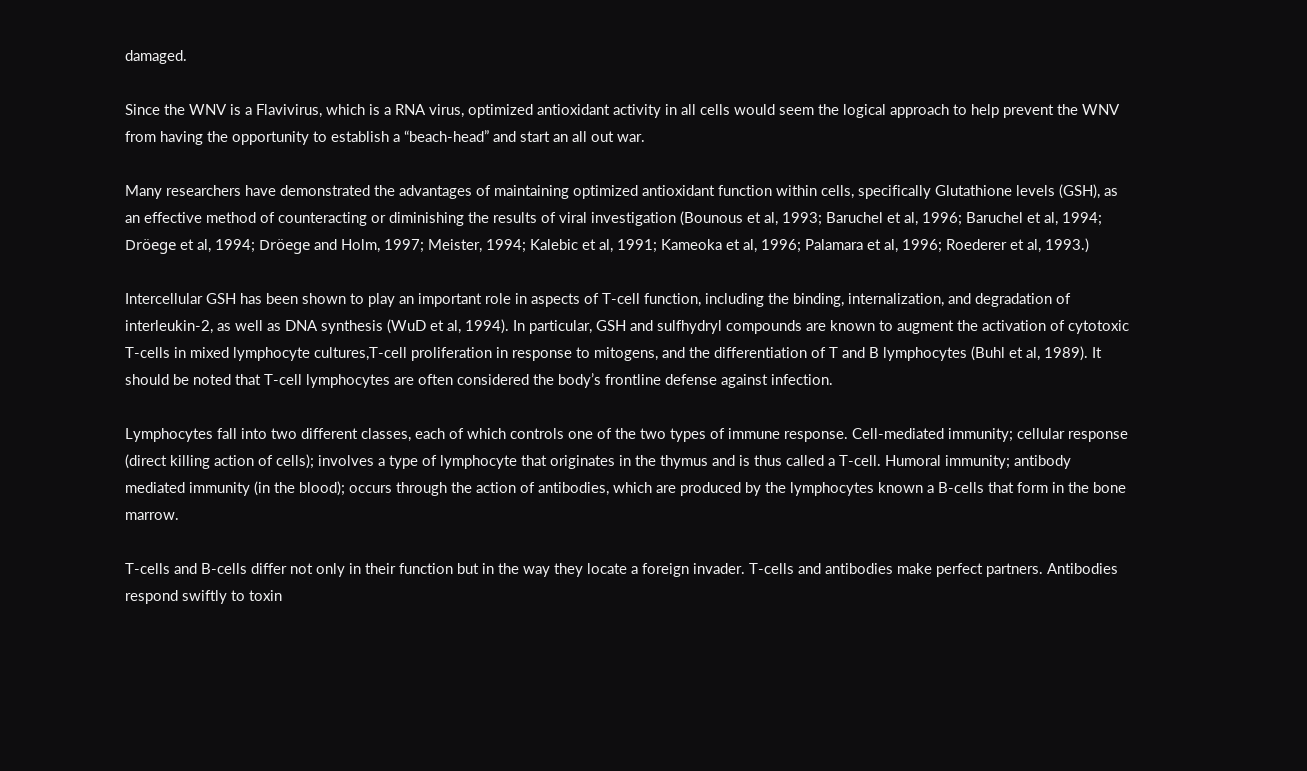damaged.

Since the WNV is a Flavivirus, which is a RNA virus, optimized antioxidant activity in all cells would seem the logical approach to help prevent the WNV from having the opportunity to establish a “beach-head” and start an all out war.

Many researchers have demonstrated the advantages of maintaining optimized antioxidant function within cells, specifically Glutathione levels (GSH), as an effective method of counteracting or diminishing the results of viral investigation (Bounous et al, 1993; Baruchel et al, 1996; Baruchel et al, 1994; Dröege et al, 1994; Dröege and Holm, 1997; Meister, 1994; Kalebic et al, 1991; Kameoka et al, 1996; Palamara et al, 1996; Roederer et al, 1993.)

Intercellular GSH has been shown to play an important role in aspects of T-cell function, including the binding, internalization, and degradation of interleukin-2, as well as DNA synthesis (WuD et al, 1994). In particular, GSH and sulfhydryl compounds are known to augment the activation of cytotoxic T-cells in mixed lymphocyte cultures,T-cell proliferation in response to mitogens, and the differentiation of T and B lymphocytes (Buhl et al, 1989). It should be noted that T-cell lymphocytes are often considered the body’s frontline defense against infection.

Lymphocytes fall into two different classes, each of which controls one of the two types of immune response. Cell-mediated immunity; cellular response (direct killing action of cells); involves a type of lymphocyte that originates in the thymus and is thus called a T-cell. Humoral immunity; antibody mediated immunity (in the blood); occurs through the action of antibodies, which are produced by the lymphocytes known a B-cells that form in the bone marrow.

T-cells and B-cells differ not only in their function but in the way they locate a foreign invader. T-cells and antibodies make perfect partners. Antibodies respond swiftly to toxin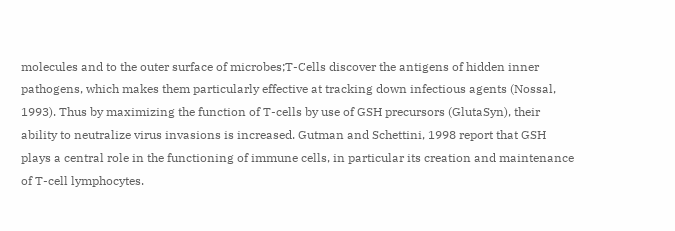molecules and to the outer surface of microbes;T-Cells discover the antigens of hidden inner pathogens, which makes them particularly effective at tracking down infectious agents (Nossal, 1993). Thus by maximizing the function of T-cells by use of GSH precursors (GlutaSyn), their ability to neutralize virus invasions is increased. Gutman and Schettini, 1998 report that GSH plays a central role in the functioning of immune cells, in particular its creation and maintenance of T-cell lymphocytes.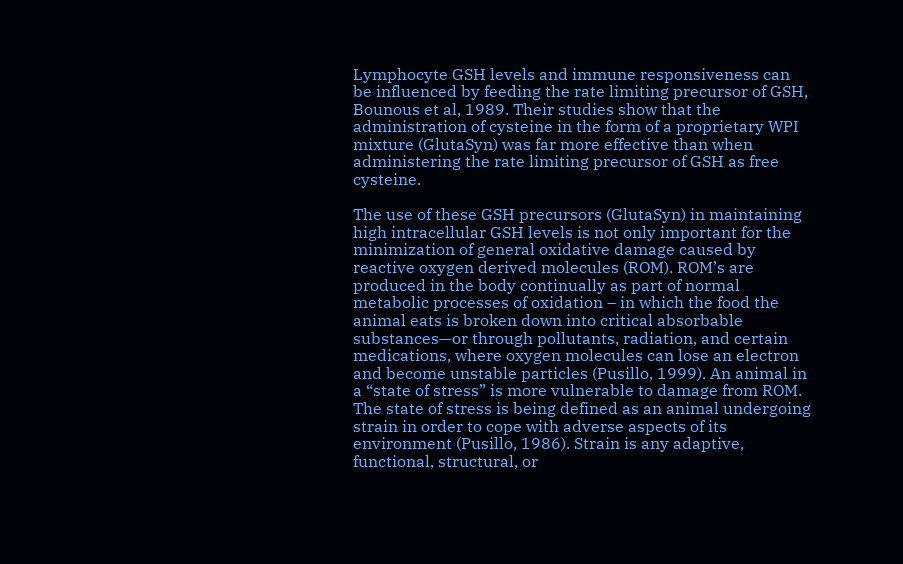Lymphocyte GSH levels and immune responsiveness can be influenced by feeding the rate limiting precursor of GSH, Bounous et al, 1989. Their studies show that the administration of cysteine in the form of a proprietary WPI mixture (GlutaSyn) was far more effective than when administering the rate limiting precursor of GSH as free cysteine.

The use of these GSH precursors (GlutaSyn) in maintaining high intracellular GSH levels is not only important for the minimization of general oxidative damage caused by reactive oxygen derived molecules (ROM). ROM’s are produced in the body continually as part of normal metabolic processes of oxidation – in which the food the animal eats is broken down into critical absorbable substances—or through pollutants, radiation, and certain medications, where oxygen molecules can lose an electron and become unstable particles (Pusillo, 1999). An animal in a “state of stress” is more vulnerable to damage from ROM. The state of stress is being defined as an animal undergoing strain in order to cope with adverse aspects of its environment (Pusillo, 1986). Strain is any adaptive, functional, structural, or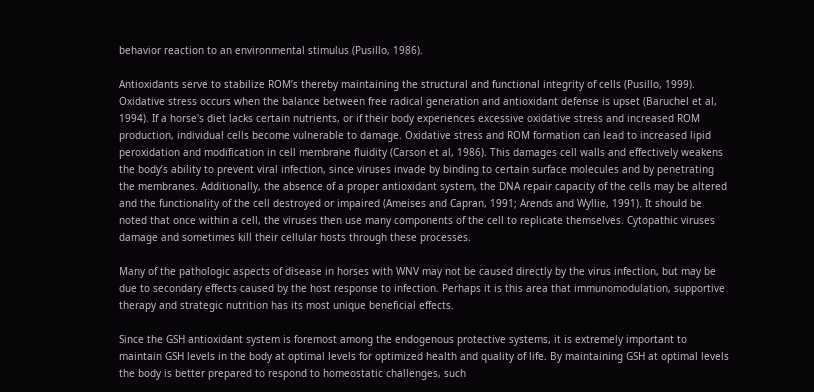behavior reaction to an environmental stimulus (Pusillo, 1986).

Antioxidants serve to stabilize ROM’s thereby maintaining the structural and functional integrity of cells (Pusillo, 1999). Oxidative stress occurs when the balance between free radical generation and antioxidant defense is upset (Baruchel et al, 1994). If a horse's diet lacks certain nutrients, or if their body experiences excessive oxidative stress and increased ROM production, individual cells become vulnerable to damage. Oxidative stress and ROM formation can lead to increased lipid peroxidation and modification in cell membrane fluidity (Carson et al, 1986). This damages cell walls and effectively weakens the body’s ability to prevent viral infection, since viruses invade by binding to certain surface molecules and by penetrating the membranes. Additionally, the absence of a proper antioxidant system, the DNA repair capacity of the cells may be altered and the functionality of the cell destroyed or impaired (Ameises and Capran, 1991; Arends and Wyllie, 1991). It should be noted that once within a cell, the viruses then use many components of the cell to replicate themselves. Cytopathic viruses damage and sometimes kill their cellular hosts through these processes.

Many of the pathologic aspects of disease in horses with WNV may not be caused directly by the virus infection, but may be due to secondary effects caused by the host response to infection. Perhaps it is this area that immunomodulation, supportive therapy and strategic nutrition has its most unique beneficial effects.

Since the GSH antioxidant system is foremost among the endogenous protective systems, it is extremely important to maintain GSH levels in the body at optimal levels for optimized health and quality of life. By maintaining GSH at optimal levels the body is better prepared to respond to homeostatic challenges, such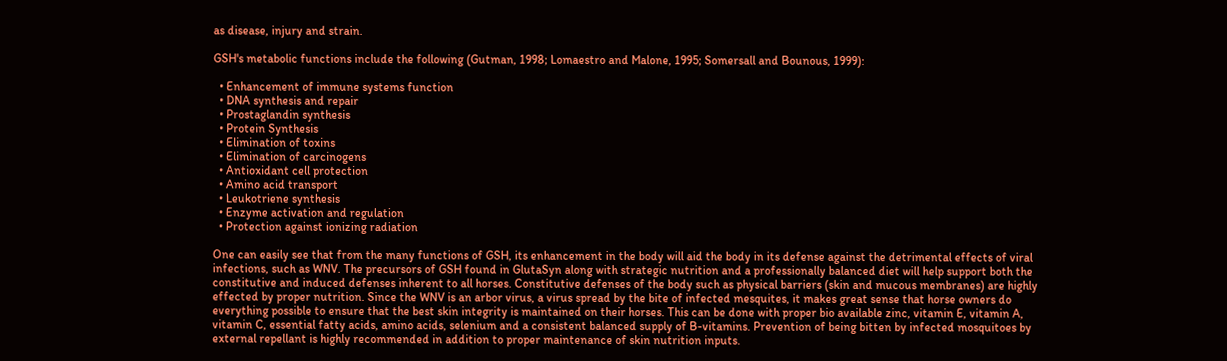as disease, injury and strain.

GSH's metabolic functions include the following (Gutman, 1998; Lomaestro and Malone, 1995; Somersall and Bounous, 1999):

  • Enhancement of immune systems function
  • DNA synthesis and repair
  • Prostaglandin synthesis
  • Protein Synthesis
  • Elimination of toxins
  • Elimination of carcinogens
  • Antioxidant cell protection
  • Amino acid transport
  • Leukotriene synthesis
  • Enzyme activation and regulation
  • Protection against ionizing radiation

One can easily see that from the many functions of GSH, its enhancement in the body will aid the body in its defense against the detrimental effects of viral infections, such as WNV. The precursors of GSH found in GlutaSyn along with strategic nutrition and a professionally balanced diet will help support both the constitutive and induced defenses inherent to all horses. Constitutive defenses of the body such as physical barriers (skin and mucous membranes) are highly effected by proper nutrition. Since the WNV is an arbor virus, a virus spread by the bite of infected mesquites, it makes great sense that horse owners do everything possible to ensure that the best skin integrity is maintained on their horses. This can be done with proper bio available zinc, vitamin E, vitamin A, vitamin C, essential fatty acids, amino acids, selenium and a consistent balanced supply of B-vitamins. Prevention of being bitten by infected mosquitoes by external repellant is highly recommended in addition to proper maintenance of skin nutrition inputs.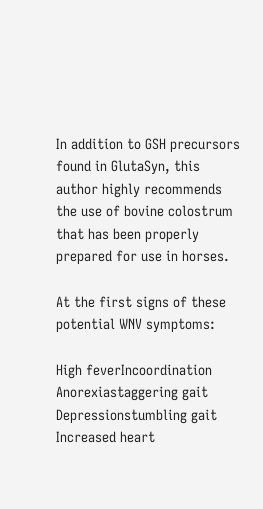In addition to GSH precursors found in GlutaSyn, this author highly recommends the use of bovine colostrum that has been properly prepared for use in horses.

At the first signs of these potential WNV symptoms:

High feverIncoordination
Anorexiastaggering gait
Depressionstumbling gait
Increased heart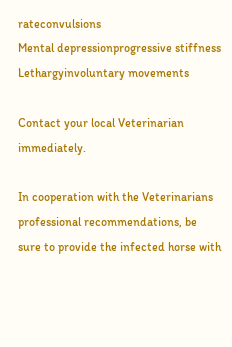rateconvulsions
Mental depressionprogressive stiffness
Lethargyinvoluntary movements

Contact your local Veterinarian immediately.

In cooperation with the Veterinarians professional recommendations, be sure to provide the infected horse with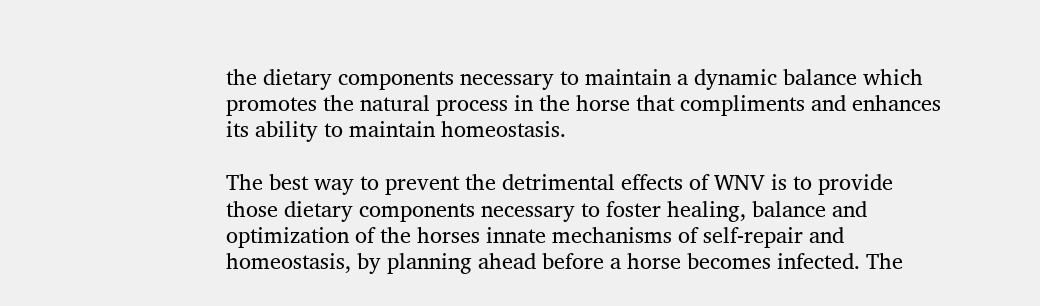the dietary components necessary to maintain a dynamic balance which promotes the natural process in the horse that compliments and enhances its ability to maintain homeostasis.

The best way to prevent the detrimental effects of WNV is to provide those dietary components necessary to foster healing, balance and optimization of the horses innate mechanisms of self-repair and homeostasis, by planning ahead before a horse becomes infected. The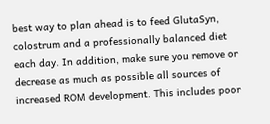best way to plan ahead is to feed GlutaSyn, colostrum and a professionally balanced diet each day. In addition, make sure you remove or decrease as much as possible all sources of increased ROM development. This includes poor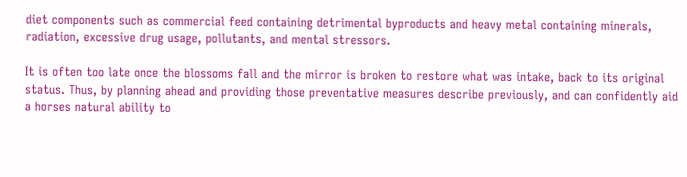diet components such as commercial feed containing detrimental byproducts and heavy metal containing minerals, radiation, excessive drug usage, pollutants, and mental stressors.

It is often too late once the blossoms fall and the mirror is broken to restore what was intake, back to its original status. Thus, by planning ahead and providing those preventative measures describe previously, and can confidently aid a horses natural ability to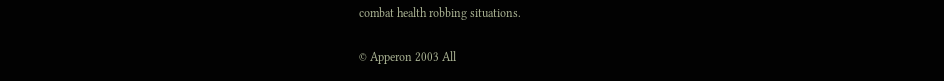combat health robbing situations.

© Apperon 2003 All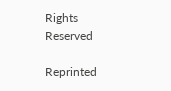Rights Reserved

Reprinted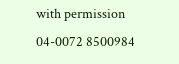with permission 04-0072 8500984